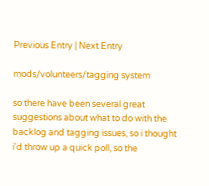Previous Entry | Next Entry

mods/volunteers/tagging system

so there have been several great suggestions about what to do with the backlog and tagging issues, so i thought i'd throw up a quick poll, so the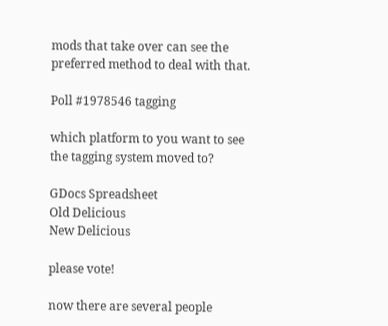mods that take over can see the preferred method to deal with that.

Poll #1978546 tagging

which platform to you want to see the tagging system moved to?

GDocs Spreadsheet
Old Delicious
New Delicious

please vote!

now there are several people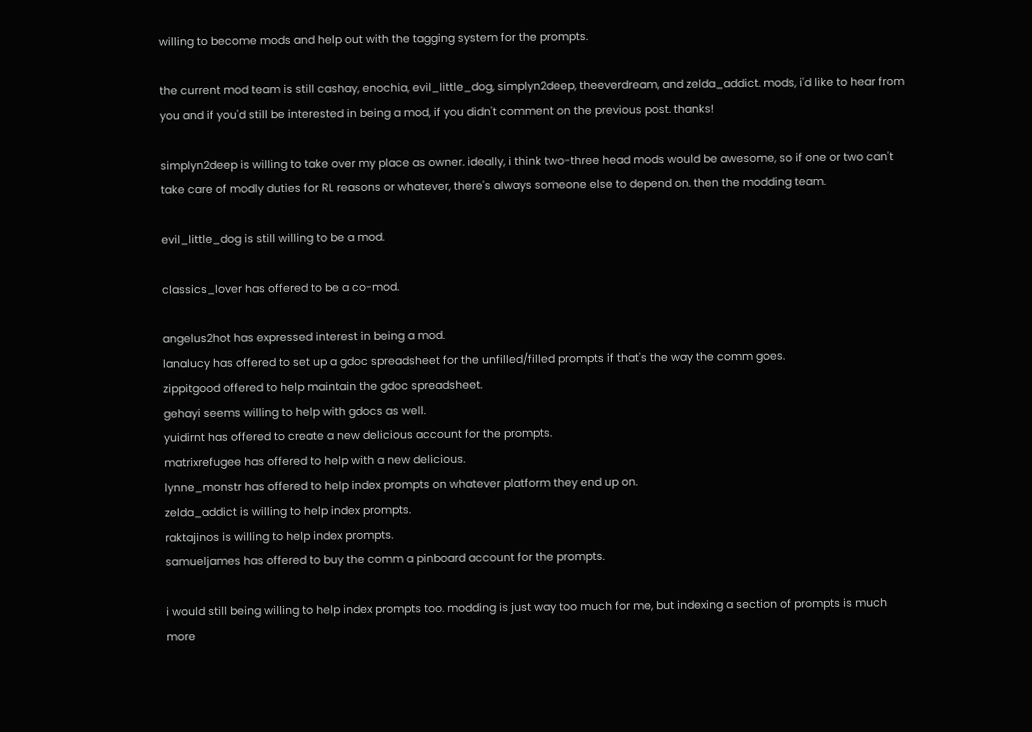willing to become mods and help out with the tagging system for the prompts.

the current mod team is still cashay, enochia, evil_little_dog, simplyn2deep, theeverdream, and zelda_addict. mods, i'd like to hear from you and if you'd still be interested in being a mod, if you didn't comment on the previous post. thanks!

simplyn2deep is willing to take over my place as owner. ideally, i think two-three head mods would be awesome, so if one or two can't take care of modly duties for RL reasons or whatever, there's always someone else to depend on. then the modding team.

evil_little_dog is still willing to be a mod.

classics_lover has offered to be a co-mod.

angelus2hot has expressed interest in being a mod.
lanalucy has offered to set up a gdoc spreadsheet for the unfilled/filled prompts if that's the way the comm goes.
zippitgood offered to help maintain the gdoc spreadsheet.
gehayi seems willing to help with gdocs as well.
yuidirnt has offered to create a new delicious account for the prompts.
matrixrefugee has offered to help with a new delicious.
lynne_monstr has offered to help index prompts on whatever platform they end up on.
zelda_addict is willing to help index prompts.
raktajinos is willing to help index prompts.
samueljames has offered to buy the comm a pinboard account for the prompts.

i would still being willing to help index prompts too. modding is just way too much for me, but indexing a section of prompts is much more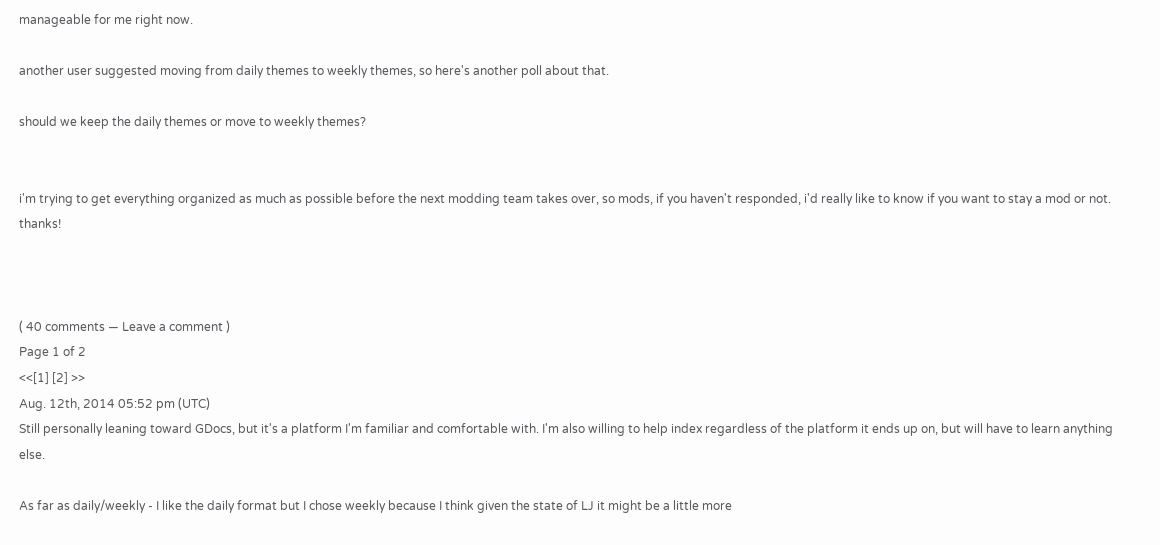manageable for me right now.

another user suggested moving from daily themes to weekly themes, so here's another poll about that.

should we keep the daily themes or move to weekly themes?


i'm trying to get everything organized as much as possible before the next modding team takes over, so mods, if you haven't responded, i'd really like to know if you want to stay a mod or not. thanks!



( 40 comments — Leave a comment )
Page 1 of 2
<<[1] [2] >>
Aug. 12th, 2014 05:52 pm (UTC)
Still personally leaning toward GDocs, but it's a platform I'm familiar and comfortable with. I'm also willing to help index regardless of the platform it ends up on, but will have to learn anything else.

As far as daily/weekly - I like the daily format but I chose weekly because I think given the state of LJ it might be a little more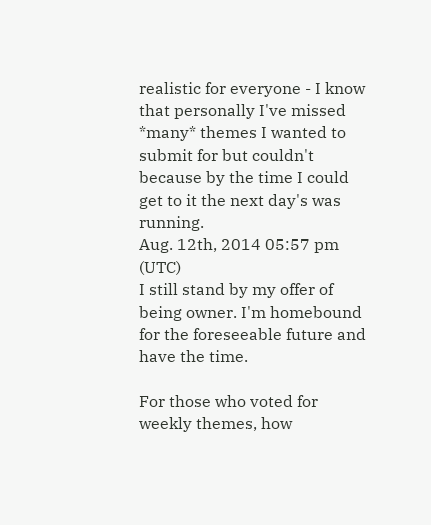realistic for everyone - I know that personally I've missed *many* themes I wanted to submit for but couldn't because by the time I could get to it the next day's was running.
Aug. 12th, 2014 05:57 pm (UTC)
I still stand by my offer of being owner. I'm homebound for the foreseeable future and have the time.

For those who voted for weekly themes, how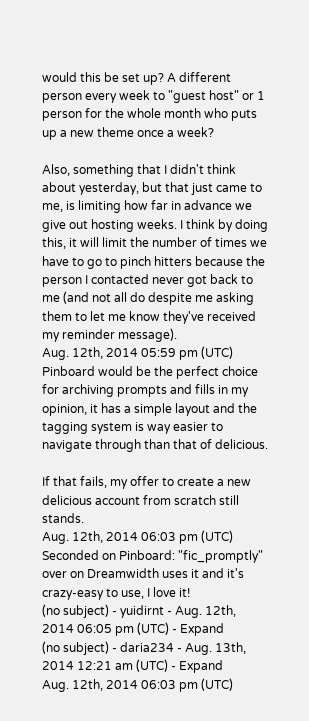would this be set up? A different person every week to "guest host" or 1 person for the whole month who puts up a new theme once a week?

Also, something that I didn't think about yesterday, but that just came to me, is limiting how far in advance we give out hosting weeks. I think by doing this, it will limit the number of times we have to go to pinch hitters because the person I contacted never got back to me (and not all do despite me asking them to let me know they've received my reminder message).
Aug. 12th, 2014 05:59 pm (UTC)
Pinboard would be the perfect choice for archiving prompts and fills in my opinion, it has a simple layout and the tagging system is way easier to navigate through than that of delicious.

If that fails, my offer to create a new delicious account from scratch still stands.
Aug. 12th, 2014 06:03 pm (UTC)
Seconded on Pinboard: "fic_promptly" over on Dreamwidth uses it and it's crazy-easy to use, I love it!
(no subject) - yuidirnt - Aug. 12th, 2014 06:05 pm (UTC) - Expand
(no subject) - daria234 - Aug. 13th, 2014 12:21 am (UTC) - Expand
Aug. 12th, 2014 06:03 pm (UTC)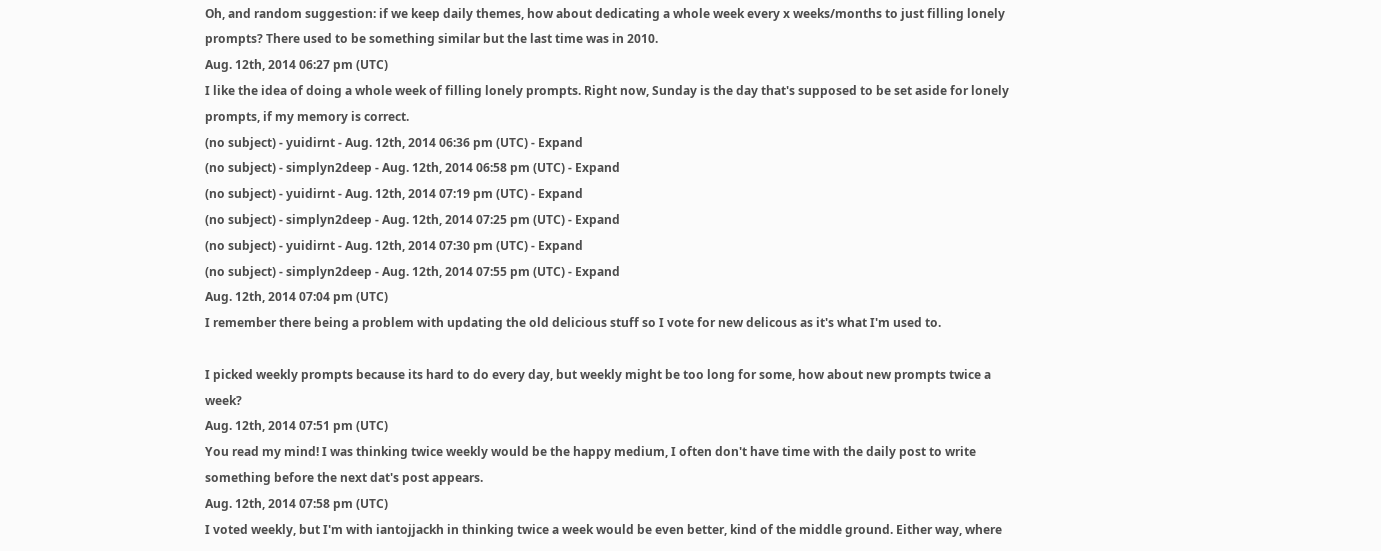Oh, and random suggestion: if we keep daily themes, how about dedicating a whole week every x weeks/months to just filling lonely prompts? There used to be something similar but the last time was in 2010.
Aug. 12th, 2014 06:27 pm (UTC)
I like the idea of doing a whole week of filling lonely prompts. Right now, Sunday is the day that's supposed to be set aside for lonely prompts, if my memory is correct.
(no subject) - yuidirnt - Aug. 12th, 2014 06:36 pm (UTC) - Expand
(no subject) - simplyn2deep - Aug. 12th, 2014 06:58 pm (UTC) - Expand
(no subject) - yuidirnt - Aug. 12th, 2014 07:19 pm (UTC) - Expand
(no subject) - simplyn2deep - Aug. 12th, 2014 07:25 pm (UTC) - Expand
(no subject) - yuidirnt - Aug. 12th, 2014 07:30 pm (UTC) - Expand
(no subject) - simplyn2deep - Aug. 12th, 2014 07:55 pm (UTC) - Expand
Aug. 12th, 2014 07:04 pm (UTC)
I remember there being a problem with updating the old delicious stuff so I vote for new delicous as it's what I'm used to.

I picked weekly prompts because its hard to do every day, but weekly might be too long for some, how about new prompts twice a week?
Aug. 12th, 2014 07:51 pm (UTC)
You read my mind! I was thinking twice weekly would be the happy medium, I often don't have time with the daily post to write something before the next dat's post appears.
Aug. 12th, 2014 07:58 pm (UTC)
I voted weekly, but I'm with iantojjackh in thinking twice a week would be even better, kind of the middle ground. Either way, where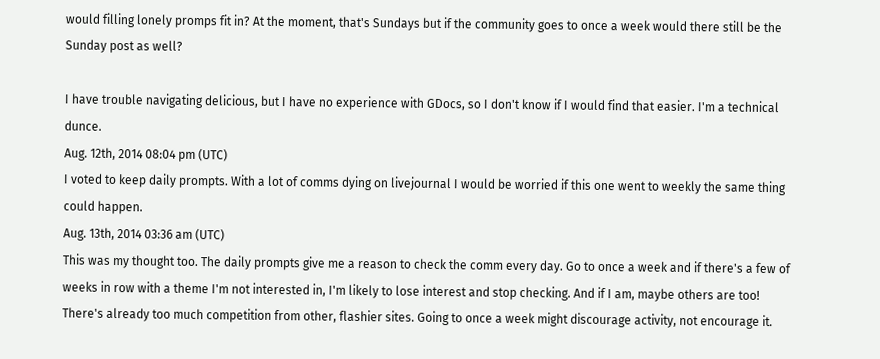would filling lonely promps fit in? At the moment, that's Sundays but if the community goes to once a week would there still be the Sunday post as well?

I have trouble navigating delicious, but I have no experience with GDocs, so I don't know if I would find that easier. I'm a technical dunce.
Aug. 12th, 2014 08:04 pm (UTC)
I voted to keep daily prompts. With a lot of comms dying on livejournal I would be worried if this one went to weekly the same thing could happen.
Aug. 13th, 2014 03:36 am (UTC)
This was my thought too. The daily prompts give me a reason to check the comm every day. Go to once a week and if there's a few of weeks in row with a theme I'm not interested in, I'm likely to lose interest and stop checking. And if I am, maybe others are too! There's already too much competition from other, flashier sites. Going to once a week might discourage activity, not encourage it.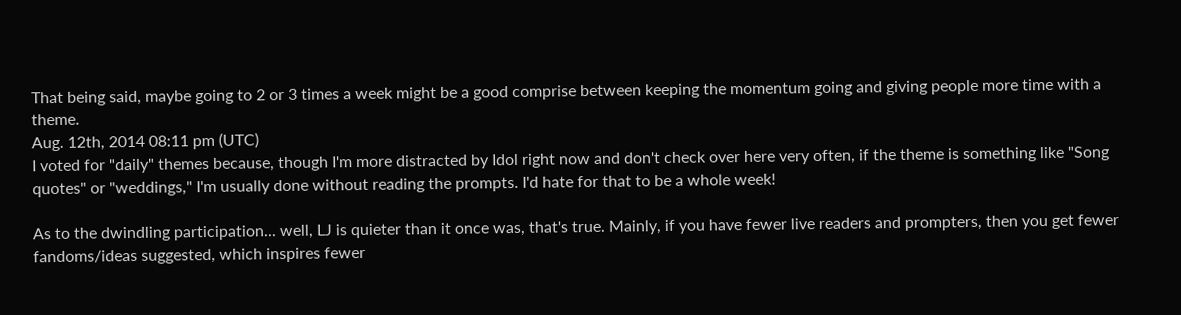That being said, maybe going to 2 or 3 times a week might be a good comprise between keeping the momentum going and giving people more time with a theme.
Aug. 12th, 2014 08:11 pm (UTC)
I voted for "daily" themes because, though I'm more distracted by Idol right now and don't check over here very often, if the theme is something like "Song quotes" or "weddings," I'm usually done without reading the prompts. I'd hate for that to be a whole week!

As to the dwindling participation... well, LJ is quieter than it once was, that's true. Mainly, if you have fewer live readers and prompters, then you get fewer fandoms/ideas suggested, which inspires fewer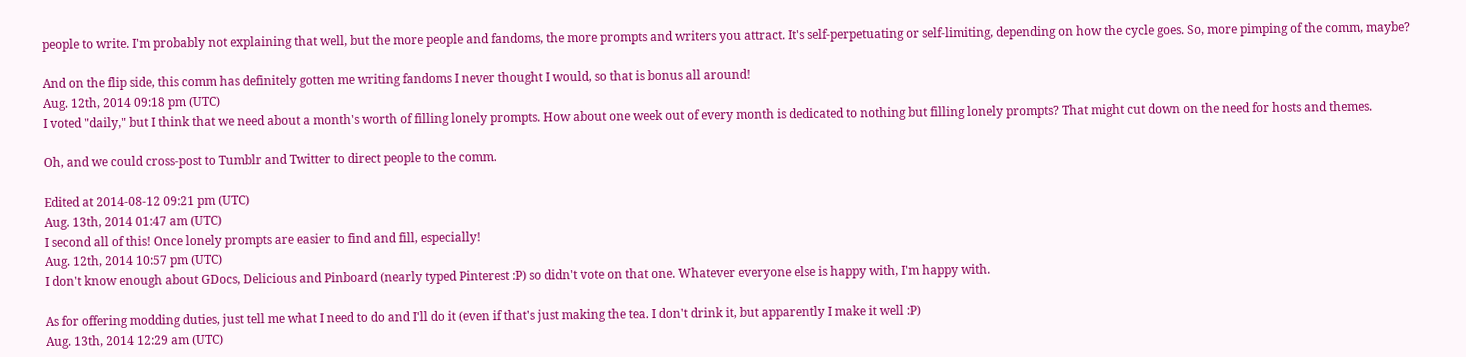people to write. I'm probably not explaining that well, but the more people and fandoms, the more prompts and writers you attract. It's self-perpetuating or self-limiting, depending on how the cycle goes. So, more pimping of the comm, maybe?

And on the flip side, this comm has definitely gotten me writing fandoms I never thought I would, so that is bonus all around!
Aug. 12th, 2014 09:18 pm (UTC)
I voted "daily," but I think that we need about a month's worth of filling lonely prompts. How about one week out of every month is dedicated to nothing but filling lonely prompts? That might cut down on the need for hosts and themes.

Oh, and we could cross-post to Tumblr and Twitter to direct people to the comm.

Edited at 2014-08-12 09:21 pm (UTC)
Aug. 13th, 2014 01:47 am (UTC)
I second all of this! Once lonely prompts are easier to find and fill, especially!
Aug. 12th, 2014 10:57 pm (UTC)
I don't know enough about GDocs, Delicious and Pinboard (nearly typed Pinterest :P) so didn't vote on that one. Whatever everyone else is happy with, I'm happy with.

As for offering modding duties, just tell me what I need to do and I'll do it (even if that's just making the tea. I don't drink it, but apparently I make it well :P)
Aug. 13th, 2014 12:29 am (UTC)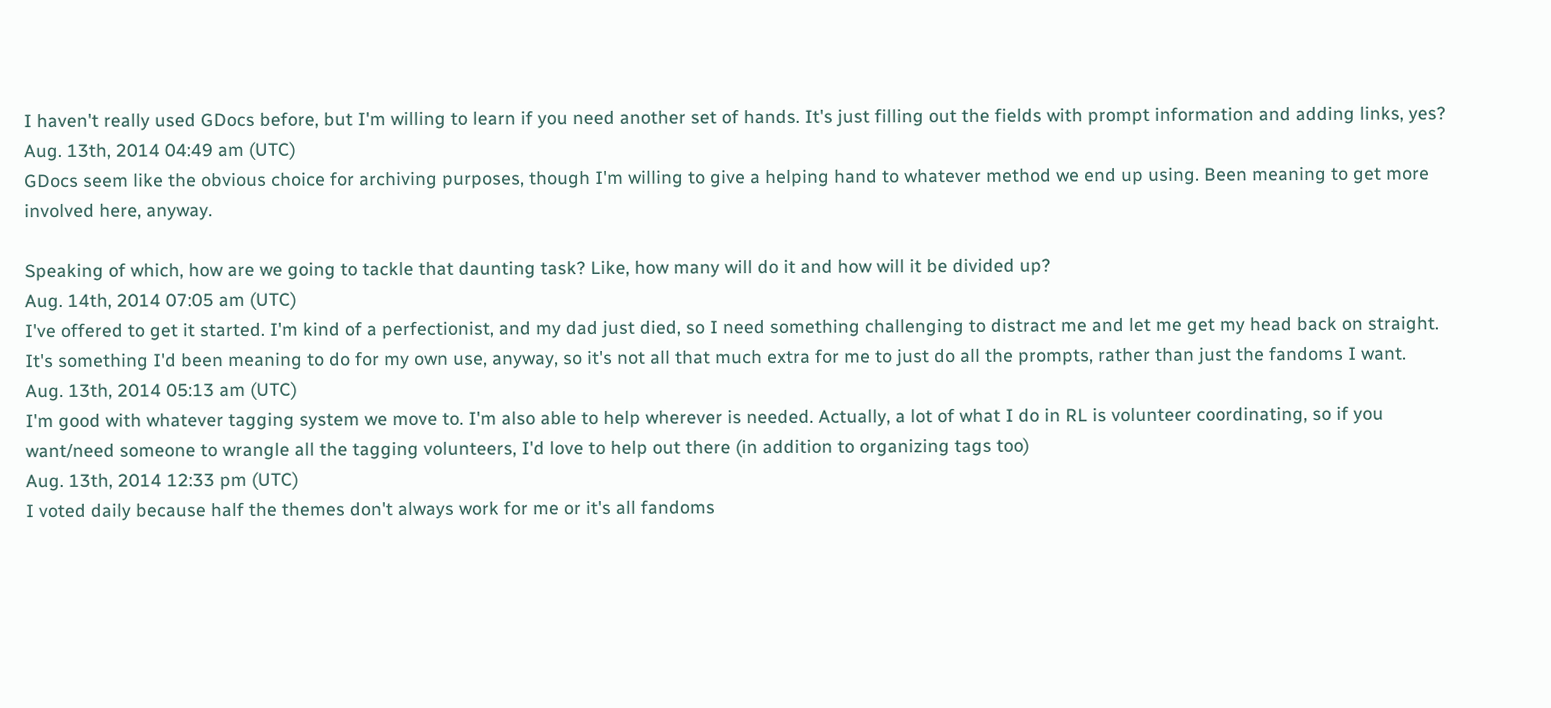I haven't really used GDocs before, but I'm willing to learn if you need another set of hands. It's just filling out the fields with prompt information and adding links, yes?
Aug. 13th, 2014 04:49 am (UTC)
GDocs seem like the obvious choice for archiving purposes, though I'm willing to give a helping hand to whatever method we end up using. Been meaning to get more involved here, anyway.

Speaking of which, how are we going to tackle that daunting task? Like, how many will do it and how will it be divided up?
Aug. 14th, 2014 07:05 am (UTC)
I've offered to get it started. I'm kind of a perfectionist, and my dad just died, so I need something challenging to distract me and let me get my head back on straight. It's something I'd been meaning to do for my own use, anyway, so it's not all that much extra for me to just do all the prompts, rather than just the fandoms I want.
Aug. 13th, 2014 05:13 am (UTC)
I'm good with whatever tagging system we move to. I'm also able to help wherever is needed. Actually, a lot of what I do in RL is volunteer coordinating, so if you want/need someone to wrangle all the tagging volunteers, I'd love to help out there (in addition to organizing tags too)
Aug. 13th, 2014 12:33 pm (UTC)
I voted daily because half the themes don't always work for me or it's all fandoms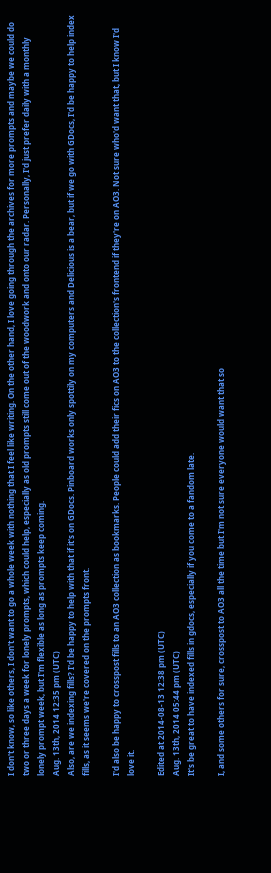I don't know, so like others, I don't want to go a whole week with nothing that I feel like writing. On the other hand, I love going through the archives for more prompts and maybe we could do two or three days a week for lonely prompts, which could help, especially as old prompts still come out of the woodwork and onto our radar. Personally, I'd just prefer daily with a monthly lonely prompt week, but I'm flexible as long as prompts keep coming.
Aug. 13th, 2014 12:35 pm (UTC)
Also, are we indexing fills? I'd be happy to help with that if it's on GDocs. Pinboard works only spottily on my computers and Delicious is a bear, but if we go with GDocs, I'd be happy to help index fills, as it seems we're covered on the prompts front.

I'd also be happy to crosspost fills to an AO3 collection as bookmarks. People could add their fics on AO3 to the collection's frontend if they're on AO3. Not sure who'd want that, but I know I'd love it.

Edited at 2014-08-13 12:38 pm (UTC)
Aug. 13th, 2014 05:44 pm (UTC)
It's be great to have indexed fills in gdocs, especially if you come to a fandom late.

I, and some others for sure, crosspost to AO3 all the time but I'm not sure everyone would want that so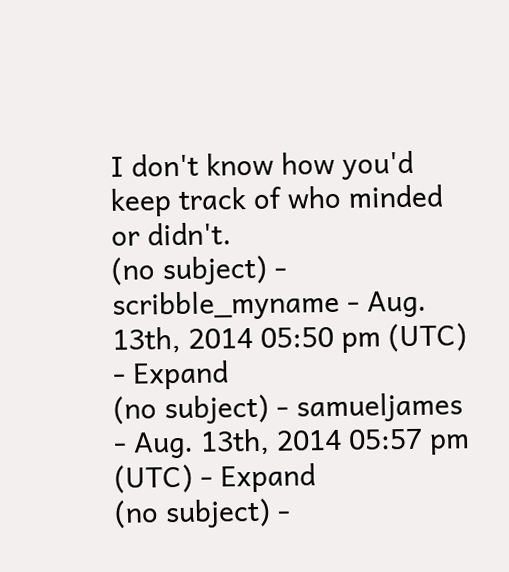I don't know how you'd keep track of who minded or didn't.
(no subject) - scribble_myname - Aug. 13th, 2014 05:50 pm (UTC) - Expand
(no subject) - samueljames - Aug. 13th, 2014 05:57 pm (UTC) - Expand
(no subject) -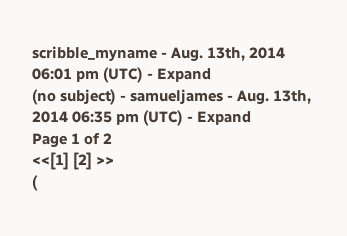scribble_myname - Aug. 13th, 2014 06:01 pm (UTC) - Expand
(no subject) - samueljames - Aug. 13th, 2014 06:35 pm (UTC) - Expand
Page 1 of 2
<<[1] [2] >>
(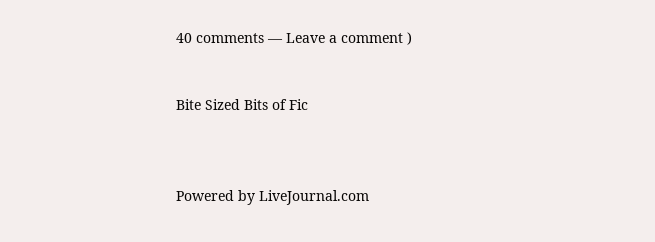40 comments — Leave a comment )


Bite Sized Bits of Fic



Powered by LiveJournal.com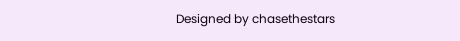Designed by chasethestars